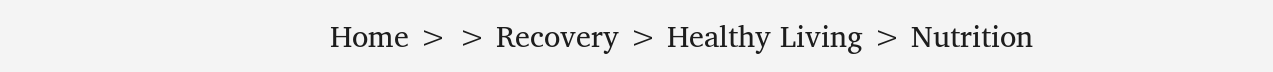Home > > Recovery > Healthy Living > Nutrition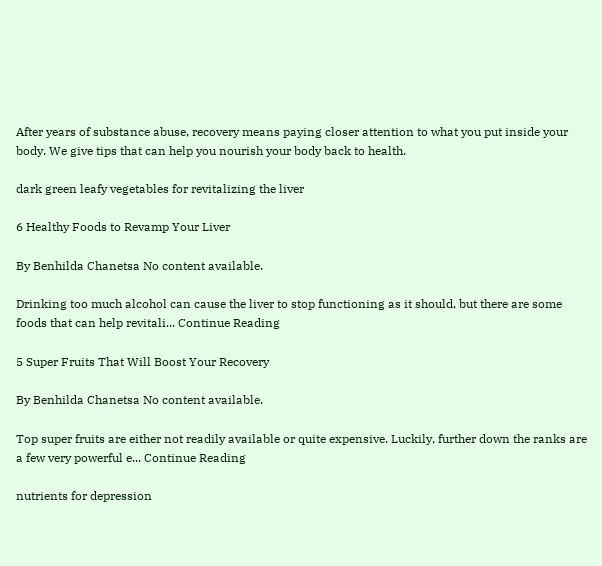After years of substance abuse, recovery means paying closer attention to what you put inside your body. We give tips that can help you nourish your body back to health.

dark green leafy vegetables for revitalizing the liver

6 Healthy Foods to Revamp Your Liver

By Benhilda Chanetsa No content available.

Drinking too much alcohol can cause the liver to stop functioning as it should, but there are some foods that can help revitali... Continue Reading

5 Super Fruits That Will Boost Your Recovery

By Benhilda Chanetsa No content available.

Top super fruits are either not readily available or quite expensive. Luckily, further down the ranks are a few very powerful e... Continue Reading

nutrients for depression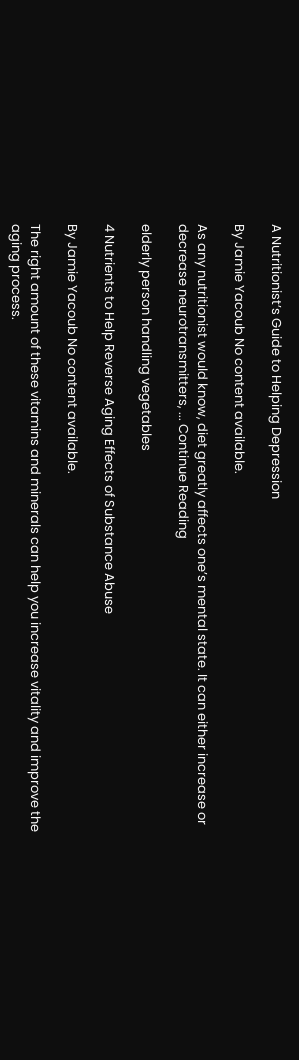A Nutritionist’s Guide to Helping Depression

By Jamie Yacoub No content available.

As any nutritionist would know, diet greatly affects one’s mental state. It can either increase or decrease neurotransmitters, ... Continue Reading

elderly person handling vegetables

4 Nutrients to Help Reverse Aging Effects of Substance Abuse

By Jamie Yacoub No content available.

The right amount of these vitamins and minerals can help you increase vitality and improve the aging process.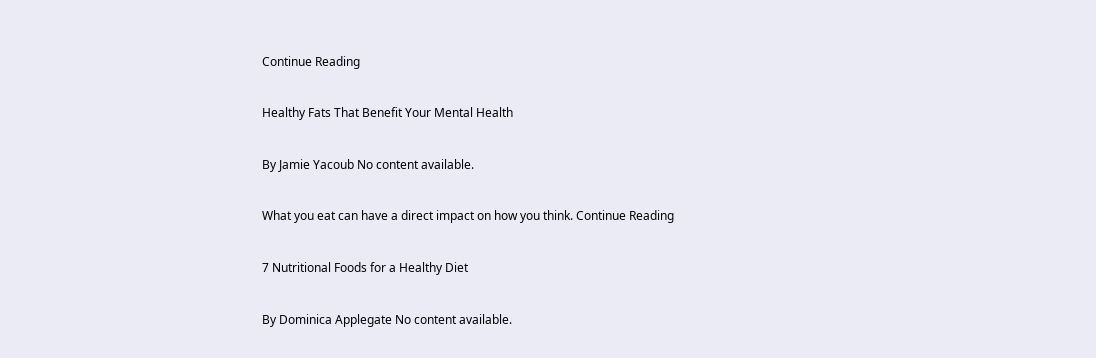Continue Reading

Healthy Fats That Benefit Your Mental Health

By Jamie Yacoub No content available.

What you eat can have a direct impact on how you think. Continue Reading

7 Nutritional Foods for a Healthy Diet

By Dominica Applegate No content available.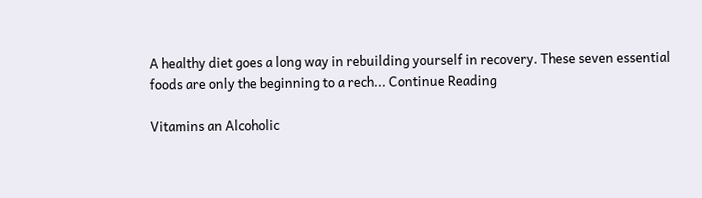A healthy diet goes a long way in rebuilding yourself in recovery. These seven essential foods are only the beginning to a rech... Continue Reading

Vitamins an Alcoholic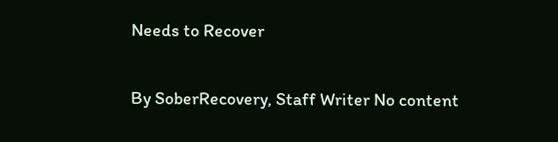Needs to Recover

By SoberRecovery, Staff Writer No content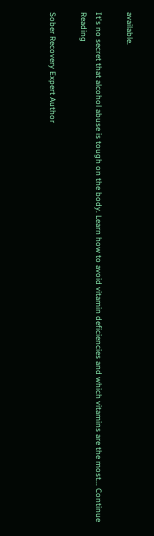available.

It's no secret that alcohol abuse is tough on the body. Learn how to avoid vitamin deficiencies and which vitamins are the most... Continue Reading

Sober Recovery Expert Author